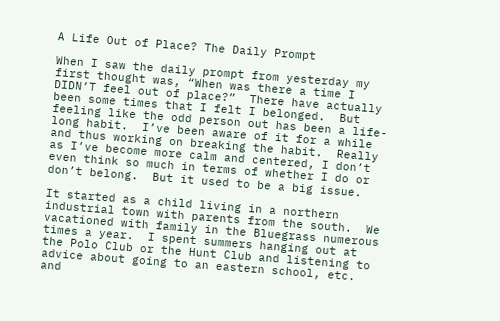A Life Out of Place? The Daily Prompt

When I saw the daily prompt from yesterday my first thought was, “When was there a time I DIDN’T feel out of place?”  There have actually been some times that I felt I belonged.  But feeling like the odd person out has been a life-long habit.  I’ve been aware of it for a while and thus working on breaking the habit.  Really as I’ve become more calm and centered, I don’t even think so much in terms of whether I do or don’t belong.  But it used to be a big issue.

It started as a child living in a northern industrial town with parents from the south.  We vacationed with family in the Bluegrass numerous times a year.  I spent summers hanging out at the Polo Club or the Hunt Club and listening to advice about going to an eastern school, etc. and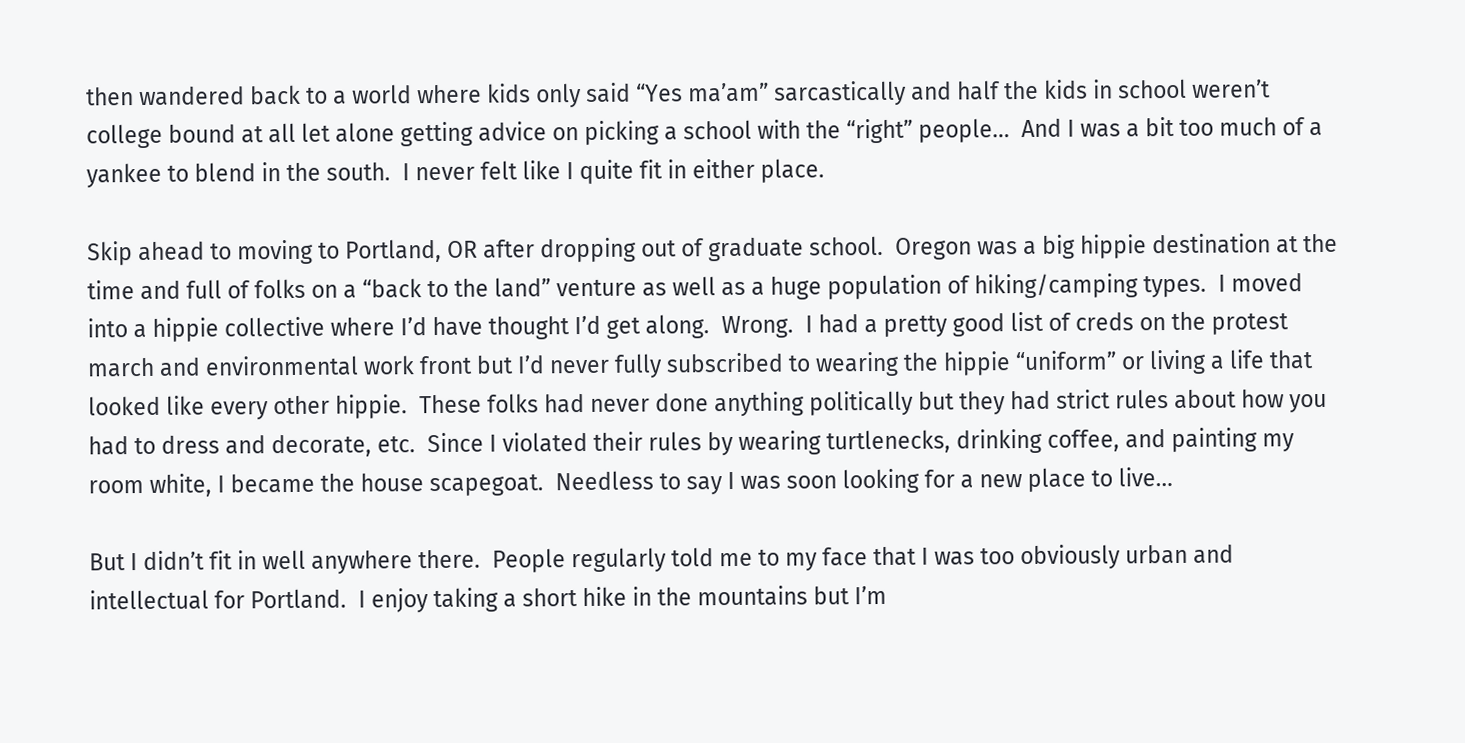then wandered back to a world where kids only said “Yes ma’am” sarcastically and half the kids in school weren’t college bound at all let alone getting advice on picking a school with the “right” people…  And I was a bit too much of a yankee to blend in the south.  I never felt like I quite fit in either place.

Skip ahead to moving to Portland, OR after dropping out of graduate school.  Oregon was a big hippie destination at the time and full of folks on a “back to the land” venture as well as a huge population of hiking/camping types.  I moved into a hippie collective where I’d have thought I’d get along.  Wrong.  I had a pretty good list of creds on the protest march and environmental work front but I’d never fully subscribed to wearing the hippie “uniform” or living a life that looked like every other hippie.  These folks had never done anything politically but they had strict rules about how you had to dress and decorate, etc.  Since I violated their rules by wearing turtlenecks, drinking coffee, and painting my room white, I became the house scapegoat.  Needless to say I was soon looking for a new place to live…

But I didn’t fit in well anywhere there.  People regularly told me to my face that I was too obviously urban and intellectual for Portland.  I enjoy taking a short hike in the mountains but I’m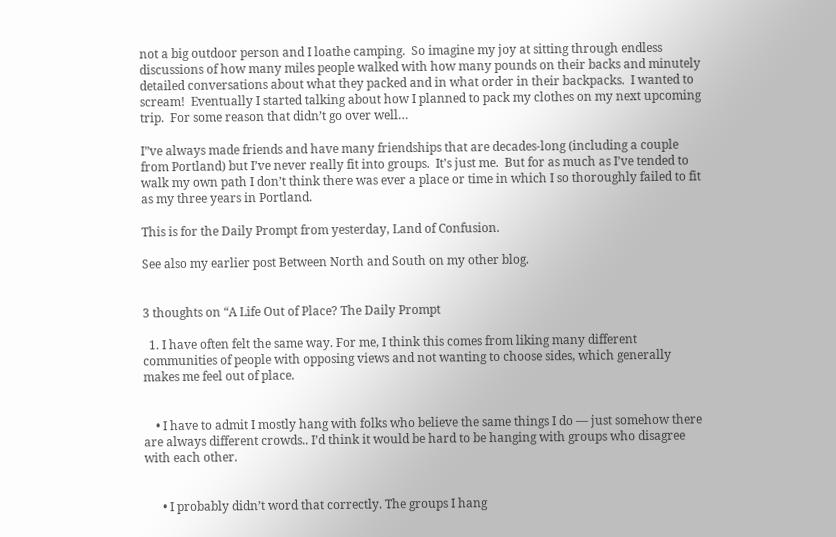not a big outdoor person and I loathe camping.  So imagine my joy at sitting through endless discussions of how many miles people walked with how many pounds on their backs and minutely detailed conversations about what they packed and in what order in their backpacks.  I wanted to scream!  Eventually I started talking about how I planned to pack my clothes on my next upcoming trip.  For some reason that didn’t go over well…

I”ve always made friends and have many friendships that are decades-long (including a couple from Portland) but I’ve never really fit into groups.  It’s just me.  But for as much as I’ve tended to walk my own path I don’t think there was ever a place or time in which I so thoroughly failed to fit as my three years in Portland.

This is for the Daily Prompt from yesterday, Land of Confusion.

See also my earlier post Between North and South on my other blog.


3 thoughts on “A Life Out of Place? The Daily Prompt

  1. I have often felt the same way. For me, I think this comes from liking many different communities of people with opposing views and not wanting to choose sides, which generally makes me feel out of place.


    • I have to admit I mostly hang with folks who believe the same things I do — just somehow there are always different crowds.. I’d think it would be hard to be hanging with groups who disagree with each other.


      • I probably didn’t word that correctly. The groups I hang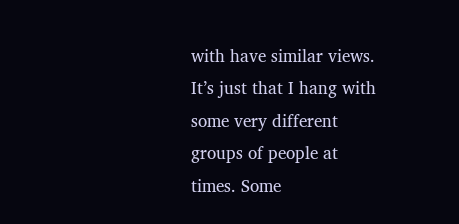with have similar views. It’s just that I hang with some very different groups of people at times. Some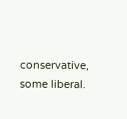conservative, some liberal.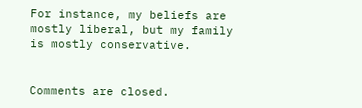For instance, my beliefs are mostly liberal, but my family is mostly conservative.


Comments are closed.